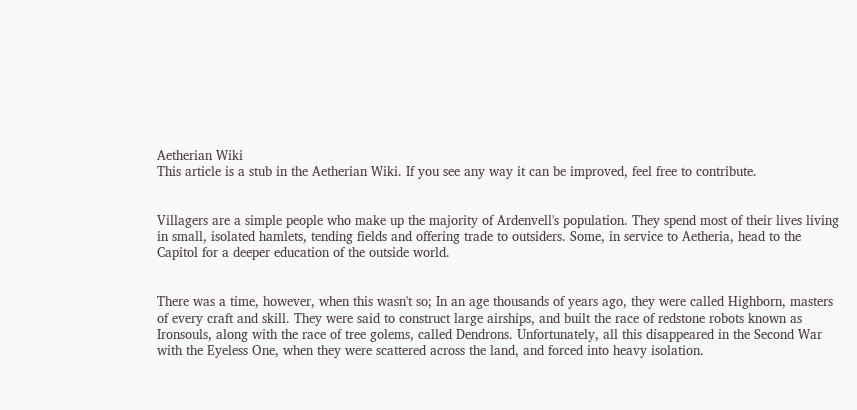Aetherian Wiki
This article is a stub in the Aetherian Wiki. If you see any way it can be improved, feel free to contribute.


Villagers are a simple people who make up the majority of Ardenvell's population. They spend most of their lives living in small, isolated hamlets, tending fields and offering trade to outsiders. Some, in service to Aetheria, head to the Capitol for a deeper education of the outside world.


There was a time, however, when this wasn't so; In an age thousands of years ago, they were called Highborn, masters of every craft and skill. They were said to construct large airships, and built the race of redstone robots known as Ironsouls, along with the race of tree golems, called Dendrons. Unfortunately, all this disappeared in the Second War with the Eyeless One, when they were scattered across the land, and forced into heavy isolation.